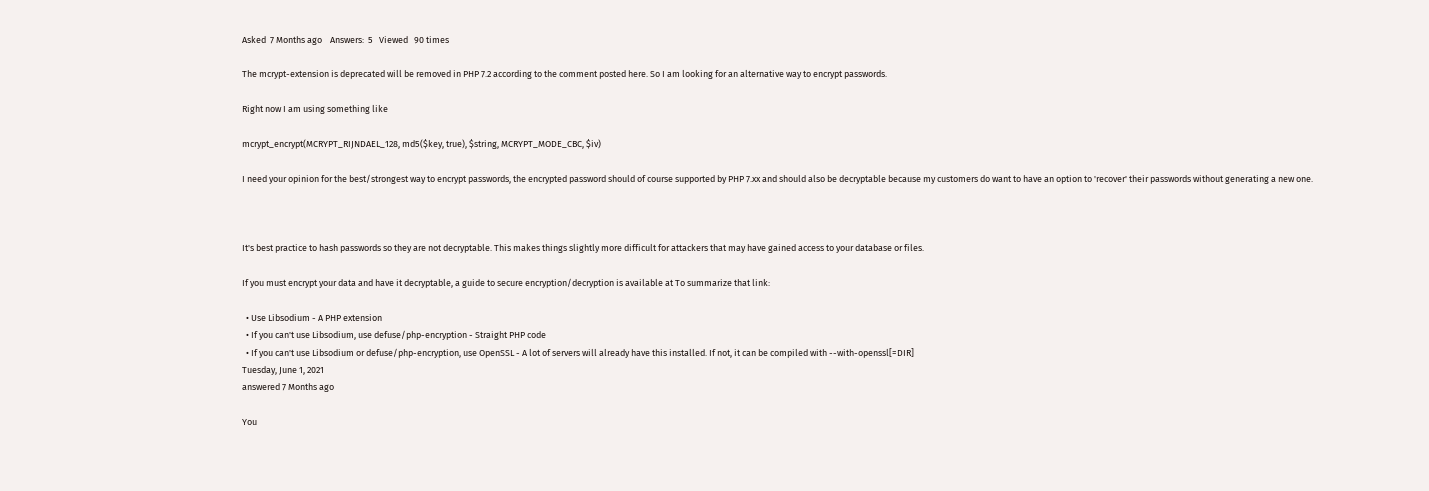Asked  7 Months ago    Answers:  5   Viewed   90 times

The mcrypt-extension is deprecated will be removed in PHP 7.2 according to the comment posted here. So I am looking for an alternative way to encrypt passwords.

Right now I am using something like

mcrypt_encrypt(MCRYPT_RIJNDAEL_128, md5($key, true), $string, MCRYPT_MODE_CBC, $iv)

I need your opinion for the best/strongest way to encrypt passwords, the encrypted password should of course supported by PHP 7.xx and should also be decryptable because my customers do want to have an option to 'recover' their passwords without generating a new one.



It's best practice to hash passwords so they are not decryptable. This makes things slightly more difficult for attackers that may have gained access to your database or files.

If you must encrypt your data and have it decryptable, a guide to secure encryption/decryption is available at To summarize that link:

  • Use Libsodium - A PHP extension
  • If you can't use Libsodium, use defuse/php-encryption - Straight PHP code
  • If you can't use Libsodium or defuse/php-encryption, use OpenSSL - A lot of servers will already have this installed. If not, it can be compiled with --with-openssl[=DIR]
Tuesday, June 1, 2021
answered 7 Months ago

You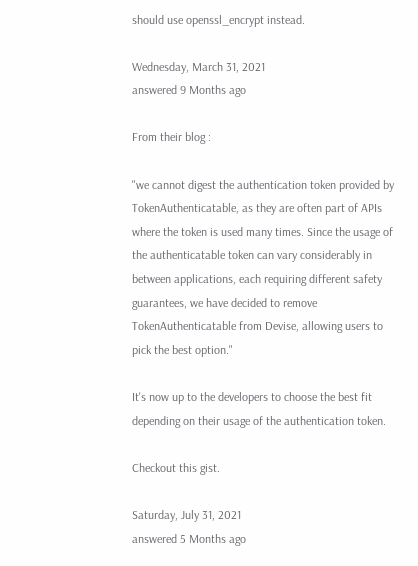should use openssl_encrypt instead.

Wednesday, March 31, 2021
answered 9 Months ago

From their blog :

"we cannot digest the authentication token provided by TokenAuthenticatable, as they are often part of APIs where the token is used many times. Since the usage of the authenticatable token can vary considerably in between applications, each requiring different safety guarantees, we have decided to remove TokenAuthenticatable from Devise, allowing users to pick the best option."

It's now up to the developers to choose the best fit depending on their usage of the authentication token.

Checkout this gist.

Saturday, July 31, 2021
answered 5 Months ago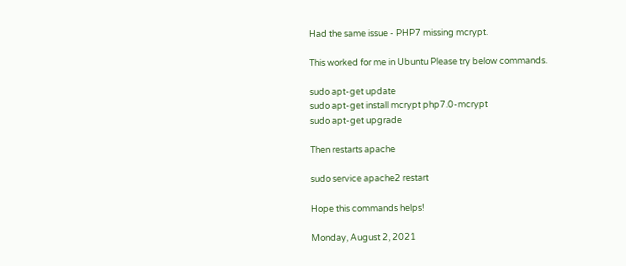Had the same issue - PHP7 missing mcrypt.

This worked for me in Ubuntu Please try below commands.

sudo apt-get update
sudo apt-get install mcrypt php7.0-mcrypt
sudo apt-get upgrade

Then restarts apache

sudo service apache2 restart

Hope this commands helps!

Monday, August 2, 2021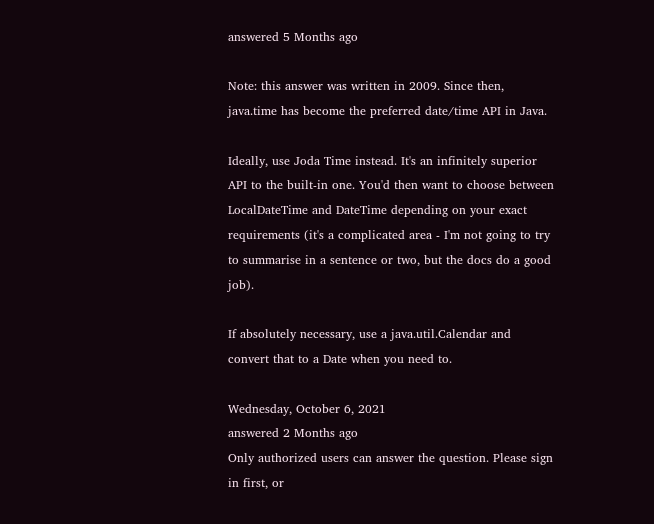answered 5 Months ago

Note: this answer was written in 2009. Since then, java.time has become the preferred date/time API in Java.

Ideally, use Joda Time instead. It's an infinitely superior API to the built-in one. You'd then want to choose between LocalDateTime and DateTime depending on your exact requirements (it's a complicated area - I'm not going to try to summarise in a sentence or two, but the docs do a good job).

If absolutely necessary, use a java.util.Calendar and convert that to a Date when you need to.

Wednesday, October 6, 2021
answered 2 Months ago
Only authorized users can answer the question. Please sign in first, or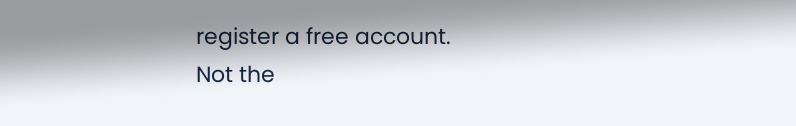register a free account.
Not the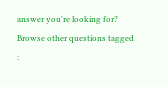answer you're looking for? Browse other questions tagged :